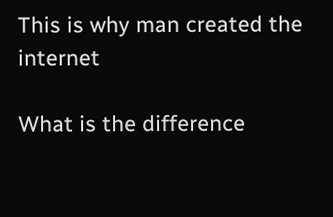This is why man created the internet

What is the difference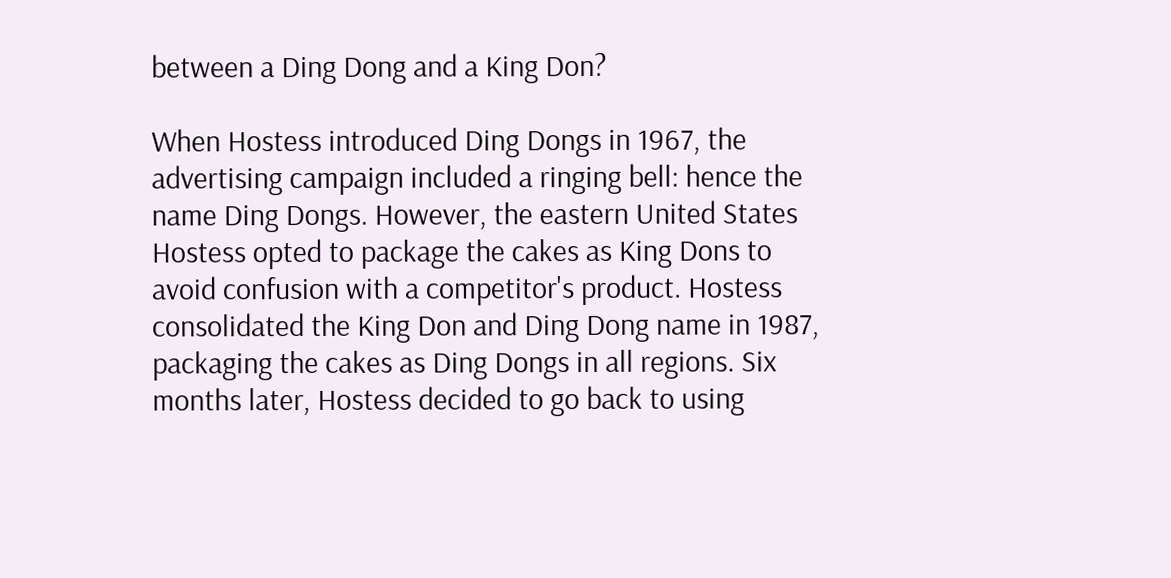between a Ding Dong and a King Don?

When Hostess introduced Ding Dongs in 1967, the advertising campaign included a ringing bell: hence the name Ding Dongs. However, the eastern United States Hostess opted to package the cakes as King Dons to avoid confusion with a competitor's product. Hostess consolidated the King Don and Ding Dong name in 1987, packaging the cakes as Ding Dongs in all regions. Six months later, Hostess decided to go back to using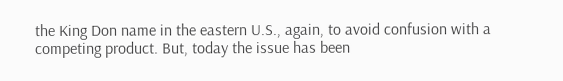the King Don name in the eastern U.S., again, to avoid confusion with a competing product. But, today the issue has been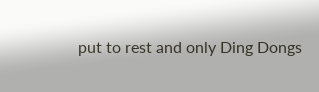put to rest and only Ding Dongs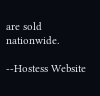are sold nationwide.

--Hostess Website